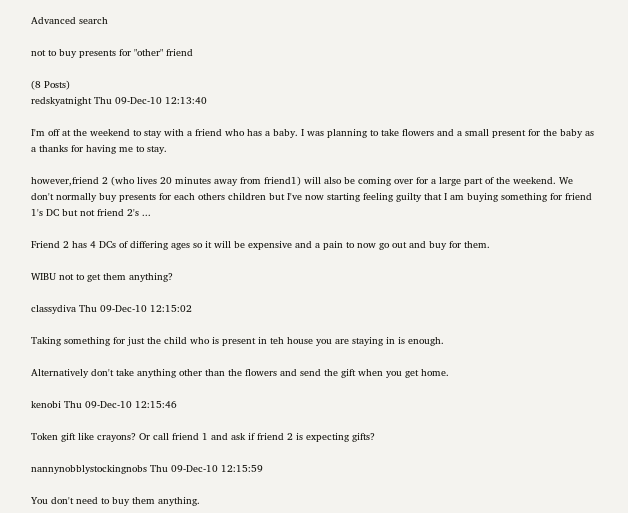Advanced search

not to buy presents for "other" friend

(8 Posts)
redskyatnight Thu 09-Dec-10 12:13:40

I'm off at the weekend to stay with a friend who has a baby. I was planning to take flowers and a small present for the baby as a thanks for having me to stay.

however,friend 2 (who lives 20 minutes away from friend1) will also be coming over for a large part of the weekend. We don't normally buy presents for each others children but I've now starting feeling guilty that I am buying something for friend 1's DC but not friend 2's ...

Friend 2 has 4 DCs of differing ages so it will be expensive and a pain to now go out and buy for them.

WIBU not to get them anything?

classydiva Thu 09-Dec-10 12:15:02

Taking something for just the child who is present in teh house you are staying in is enough.

Alternatively don't take anything other than the flowers and send the gift when you get home.

kenobi Thu 09-Dec-10 12:15:46

Token gift like crayons? Or call friend 1 and ask if friend 2 is expecting gifts?

nannynobblystockingnobs Thu 09-Dec-10 12:15:59

You don't need to buy them anything.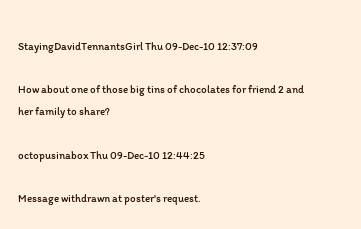StayingDavidTennantsGirl Thu 09-Dec-10 12:37:09

How about one of those big tins of chocolates for friend 2 and her family to share?

octopusinabox Thu 09-Dec-10 12:44:25

Message withdrawn at poster's request.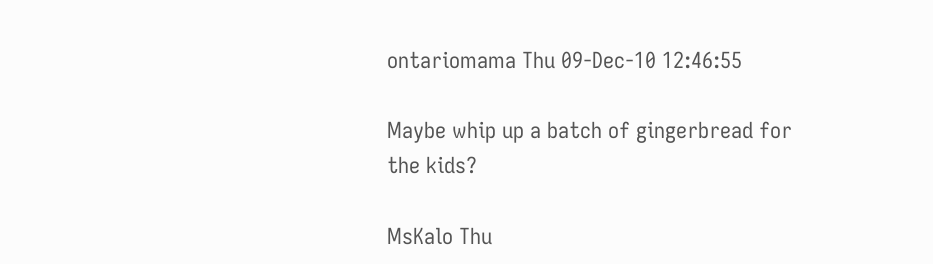ontariomama Thu 09-Dec-10 12:46:55

Maybe whip up a batch of gingerbread for the kids?

MsKalo Thu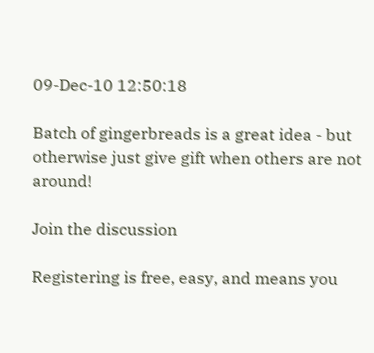09-Dec-10 12:50:18

Batch of gingerbreads is a great idea - but otherwise just give gift when others are not around!

Join the discussion

Registering is free, easy, and means you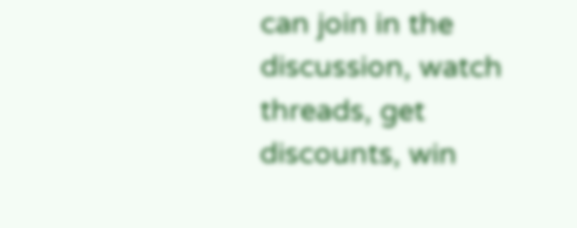can join in the discussion, watch threads, get discounts, win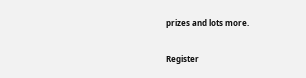prizes and lots more.

Register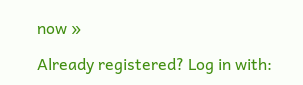now »

Already registered? Log in with: